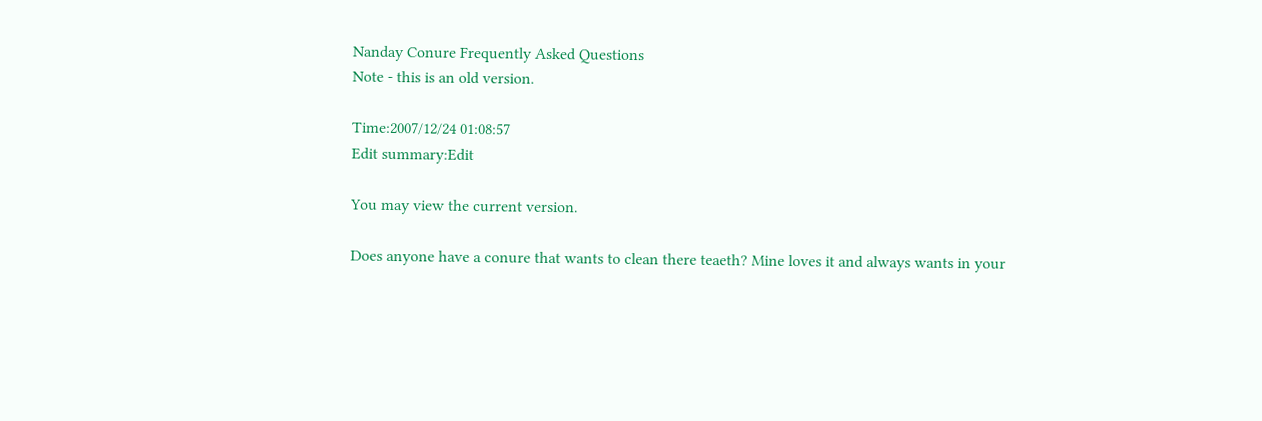Nanday Conure Frequently Asked Questions
Note - this is an old version.

Time:2007/12/24 01:08:57
Edit summary:Edit

You may view the current version.

Does anyone have a conure that wants to clean there teaeth? Mine loves it and always wants in your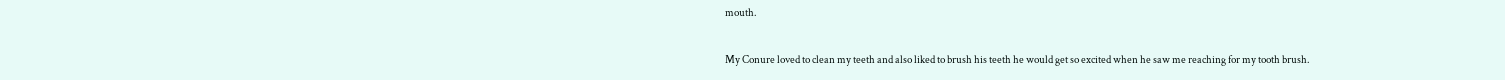mouth.

My Conure loved to clean my teeth and also liked to brush his teeth he would get so excited when he saw me reaching for my tooth brush.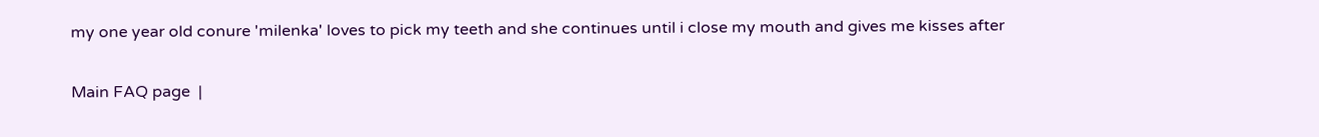my one year old conure 'milenka' loves to pick my teeth and she continues until i close my mouth and gives me kisses after

Main FAQ page  |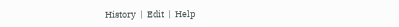History  |  Edit  |  Help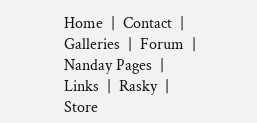Home  |  Contact  |  Galleries  |  Forum  |  Nanday Pages  |  Links  |  Rasky  |  Store